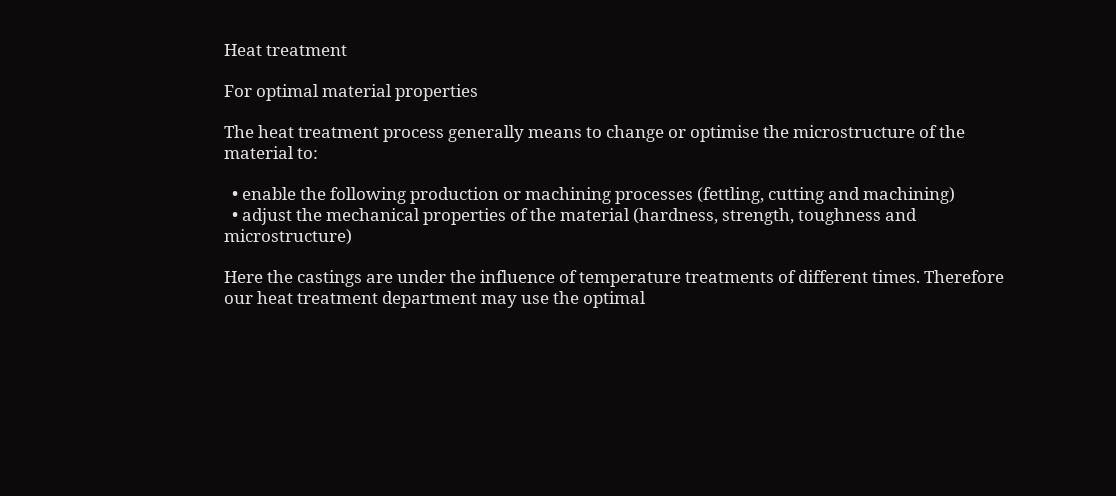Heat treatment

For optimal material properties

The heat treatment process generally means to change or optimise the microstructure of the material to:

  • enable the following production or machining processes (fettling, cutting and machining)
  • adjust the mechanical properties of the material (hardness, strength, toughness and microstructure)

Here the castings are under the influence of temperature treatments of different times. Therefore our heat treatment department may use the optimal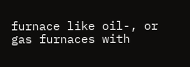furnace like oil-, or gas furnaces with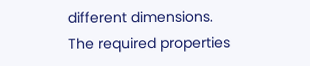different dimensions. The required properties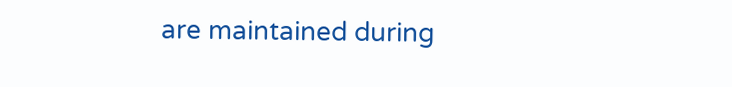are maintained during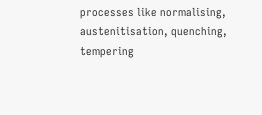processes like normalising, austenitisation, quenching, tempering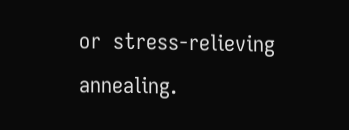or  stress-relieving annealing.